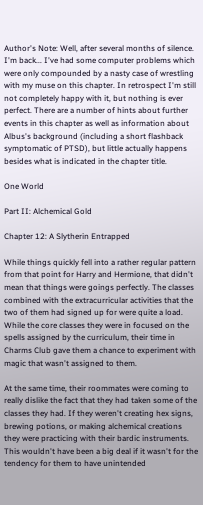Author's Note: Well, after several months of silence. I'm back... I've had some computer problems which were only compounded by a nasty case of wrestling with my muse on this chapter. In retrospect I'm still not completely happy with it, but nothing is ever perfect. There are a number of hints about further events in this chapter as well as information about Albus's background (including a short flashback symptomatic of PTSD), but little actually happens besides what is indicated in the chapter title.

One World

Part II: Alchemical Gold

Chapter 12: A Slytherin Entrapped

While things quickly fell into a rather regular pattern from that point for Harry and Hermione, that didn't mean that things were goings perfectly. The classes combined with the extracurricular activities that the two of them had signed up for were quite a load. While the core classes they were in focused on the spells assigned by the curriculum, their time in Charms Club gave them a chance to experiment with magic that wasn't assigned to them.

At the same time, their roommates were coming to really dislike the fact that they had taken some of the classes they had. If they weren't creating hex signs, brewing potions, or making alchemical creations they were practicing with their bardic instruments. This wouldn't have been a big deal if it wasn't for the tendency for them to have unintended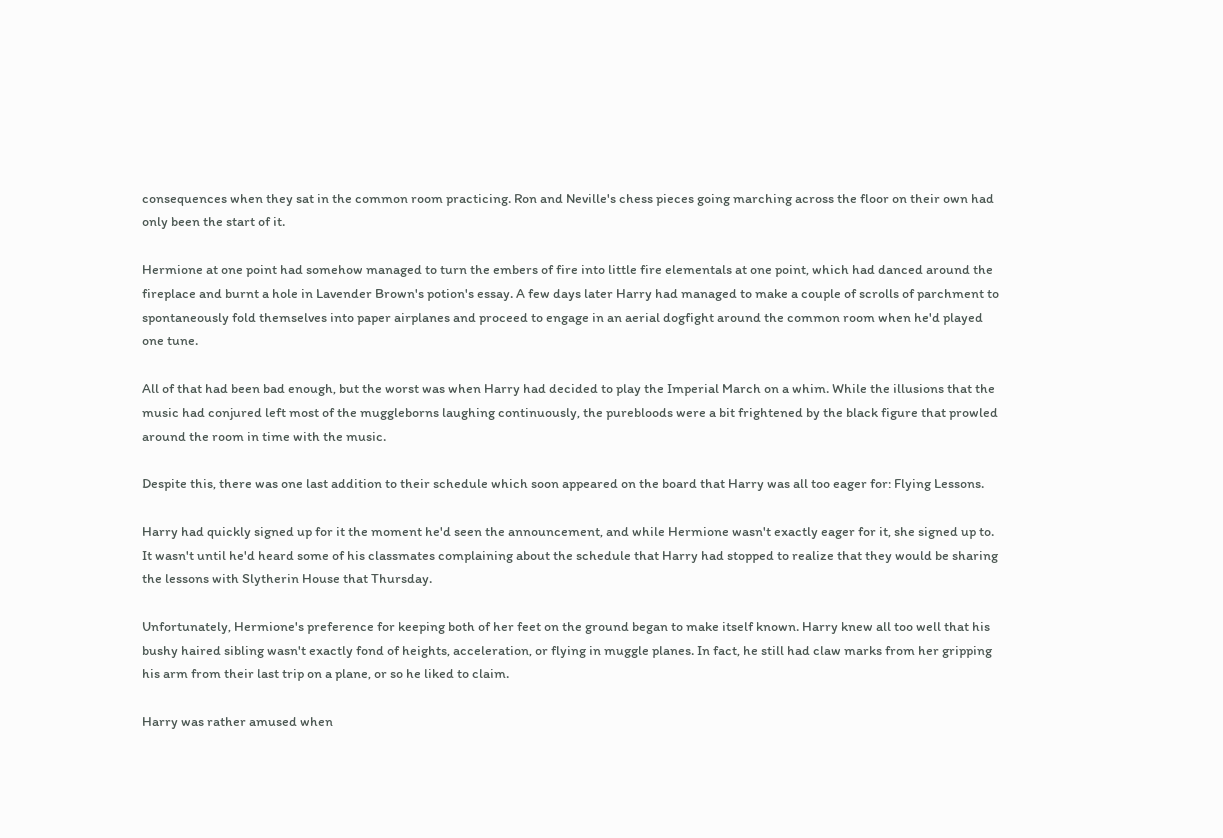consequences when they sat in the common room practicing. Ron and Neville's chess pieces going marching across the floor on their own had only been the start of it.

Hermione at one point had somehow managed to turn the embers of fire into little fire elementals at one point, which had danced around the fireplace and burnt a hole in Lavender Brown's potion's essay. A few days later Harry had managed to make a couple of scrolls of parchment to spontaneously fold themselves into paper airplanes and proceed to engage in an aerial dogfight around the common room when he'd played one tune.

All of that had been bad enough, but the worst was when Harry had decided to play the Imperial March on a whim. While the illusions that the music had conjured left most of the muggleborns laughing continuously, the purebloods were a bit frightened by the black figure that prowled around the room in time with the music.

Despite this, there was one last addition to their schedule which soon appeared on the board that Harry was all too eager for: Flying Lessons.

Harry had quickly signed up for it the moment he'd seen the announcement, and while Hermione wasn't exactly eager for it, she signed up to. It wasn't until he'd heard some of his classmates complaining about the schedule that Harry had stopped to realize that they would be sharing the lessons with Slytherin House that Thursday.

Unfortunately, Hermione's preference for keeping both of her feet on the ground began to make itself known. Harry knew all too well that his bushy haired sibling wasn't exactly fond of heights, acceleration, or flying in muggle planes. In fact, he still had claw marks from her gripping his arm from their last trip on a plane, or so he liked to claim.

Harry was rather amused when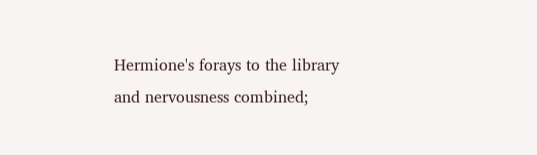Hermione's forays to the library and nervousness combined;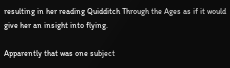resulting in her reading Quidditch Through the Ages as if it would give her an insight into flying.

Apparently that was one subject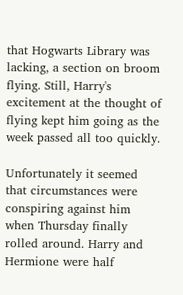that Hogwarts Library was lacking, a section on broom flying. Still, Harry's excitement at the thought of flying kept him going as the week passed all too quickly.

Unfortunately it seemed that circumstances were conspiring against him when Thursday finally rolled around. Harry and Hermione were half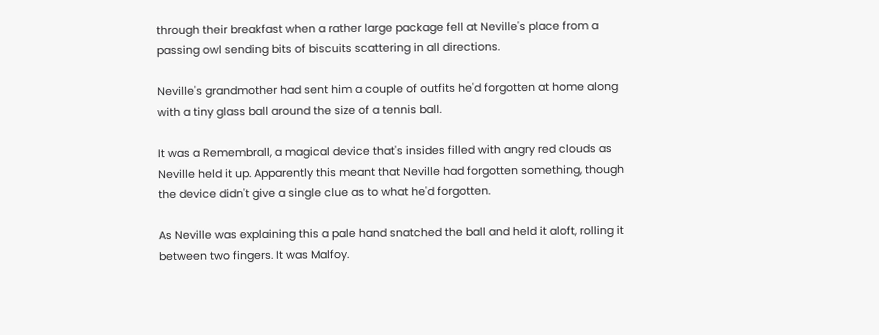through their breakfast when a rather large package fell at Neville's place from a passing owl sending bits of biscuits scattering in all directions.

Neville's grandmother had sent him a couple of outfits he'd forgotten at home along with a tiny glass ball around the size of a tennis ball.

It was a Remembrall, a magical device that's insides filled with angry red clouds as Neville held it up. Apparently this meant that Neville had forgotten something, though the device didn't give a single clue as to what he'd forgotten.

As Neville was explaining this a pale hand snatched the ball and held it aloft, rolling it between two fingers. It was Malfoy.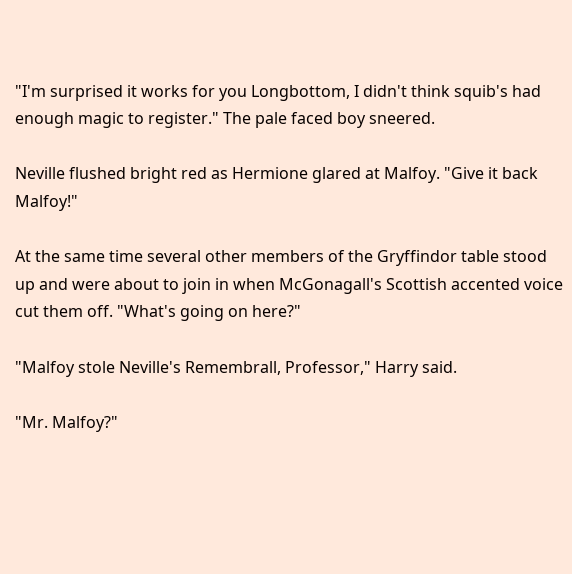"I'm surprised it works for you Longbottom, I didn't think squib's had enough magic to register." The pale faced boy sneered.

Neville flushed bright red as Hermione glared at Malfoy. "Give it back Malfoy!"

At the same time several other members of the Gryffindor table stood up and were about to join in when McGonagall's Scottish accented voice cut them off. "What's going on here?"

"Malfoy stole Neville's Remembrall, Professor," Harry said.

"Mr. Malfoy?"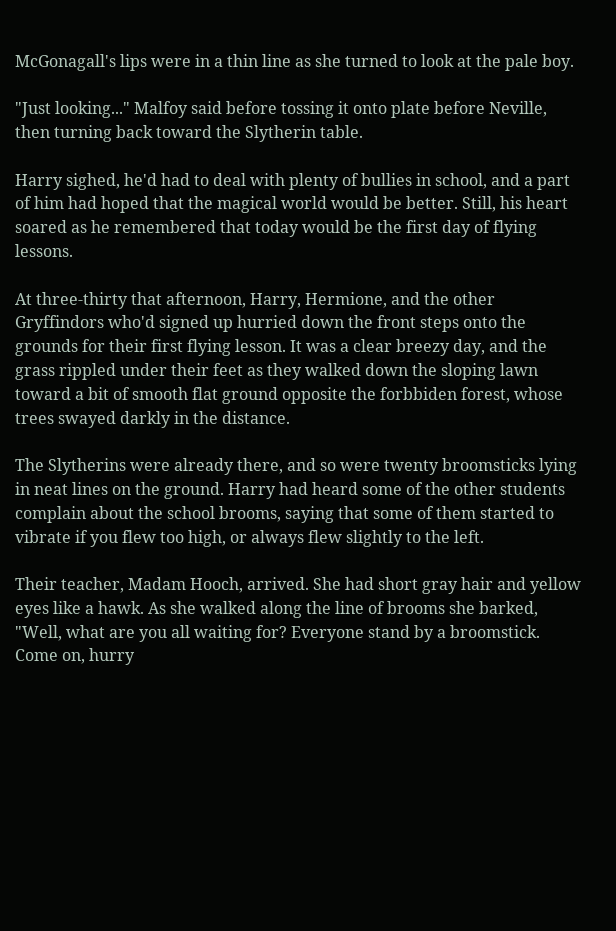McGonagall's lips were in a thin line as she turned to look at the pale boy.

"Just looking..." Malfoy said before tossing it onto plate before Neville, then turning back toward the Slytherin table.

Harry sighed, he'd had to deal with plenty of bullies in school, and a part of him had hoped that the magical world would be better. Still, his heart soared as he remembered that today would be the first day of flying lessons.

At three-thirty that afternoon, Harry, Hermione, and the other Gryffindors who'd signed up hurried down the front steps onto the grounds for their first flying lesson. It was a clear breezy day, and the grass rippled under their feet as they walked down the sloping lawn toward a bit of smooth flat ground opposite the forbbiden forest, whose trees swayed darkly in the distance.

The Slytherins were already there, and so were twenty broomsticks lying in neat lines on the ground. Harry had heard some of the other students complain about the school brooms, saying that some of them started to vibrate if you flew too high, or always flew slightly to the left.

Their teacher, Madam Hooch, arrived. She had short gray hair and yellow eyes like a hawk. As she walked along the line of brooms she barked, "Well, what are you all waiting for? Everyone stand by a broomstick. Come on, hurry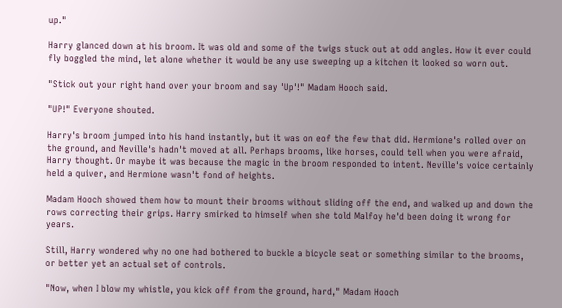up."

Harry glanced down at his broom. It was old and some of the twigs stuck out at odd angles. How it ever could fly boggled the mind, let alone whether it would be any use sweeping up a kitchen it looked so worn out.

"Stick out your right hand over your broom and say 'Up'!" Madam Hooch said.

"UP!" Everyone shouted.

Harry's broom jumped into his hand instantly, but it was on eof the few that did. Hermione's rolled over on the ground, and Neville's hadn't moved at all. Perhaps brooms, like horses, could tell when you were afraid, Harry thought. Or maybe it was because the magic in the broom responded to intent. Neville's voice certainly held a quiver, and Hermione wasn't fond of heights.

Madam Hooch showed them how to mount their brooms without sliding off the end, and walked up and down the rows correcting their grips. Harry smirked to himself when she told Malfoy he'd been doing it wrong for years.

Still, Harry wondered why no one had bothered to buckle a bicycle seat or something similar to the brooms, or better yet an actual set of controls.

"Now, when I blow my whistle, you kick off from the ground, hard," Madam Hooch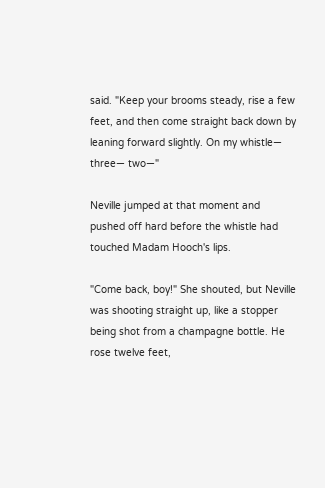said. "Keep your brooms steady, rise a few feet, and then come straight back down by leaning forward slightly. On my whistle— three— two—"

Neville jumped at that moment and pushed off hard before the whistle had touched Madam Hooch's lips.

"Come back, boy!" She shouted, but Neville was shooting straight up, like a stopper being shot from a champagne bottle. He rose twelve feet,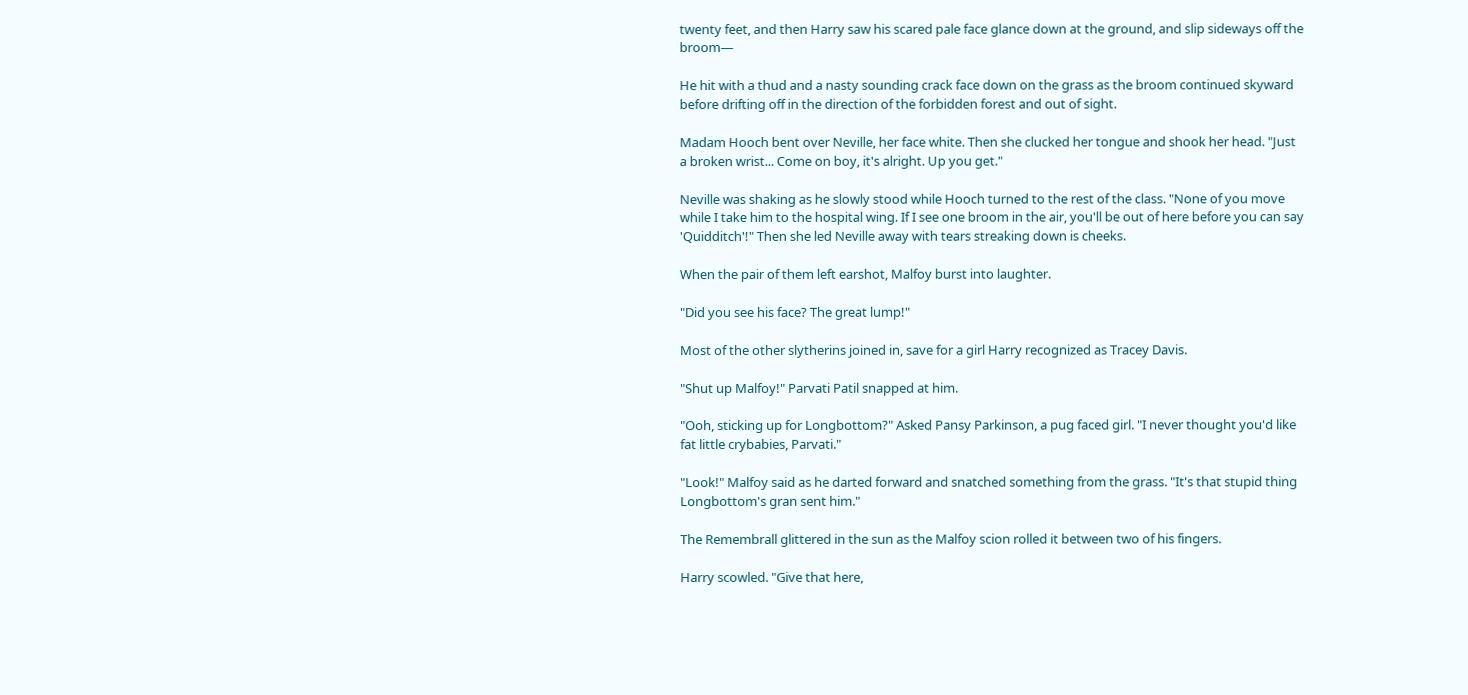twenty feet, and then Harry saw his scared pale face glance down at the ground, and slip sideways off the broom—

He hit with a thud and a nasty sounding crack face down on the grass as the broom continued skyward before drifting off in the direction of the forbidden forest and out of sight.

Madam Hooch bent over Neville, her face white. Then she clucked her tongue and shook her head. "Just a broken wrist... Come on boy, it's alright. Up you get."

Neville was shaking as he slowly stood while Hooch turned to the rest of the class. "None of you move while I take him to the hospital wing. If I see one broom in the air, you'll be out of here before you can say 'Quidditch'!" Then she led Neville away with tears streaking down is cheeks.

When the pair of them left earshot, Malfoy burst into laughter.

"Did you see his face? The great lump!"

Most of the other slytherins joined in, save for a girl Harry recognized as Tracey Davis.

"Shut up Malfoy!" Parvati Patil snapped at him.

"Ooh, sticking up for Longbottom?" Asked Pansy Parkinson, a pug faced girl. "I never thought you'd like fat little crybabies, Parvati."

"Look!" Malfoy said as he darted forward and snatched something from the grass. "It's that stupid thing Longbottom's gran sent him."

The Remembrall glittered in the sun as the Malfoy scion rolled it between two of his fingers.

Harry scowled. "Give that here,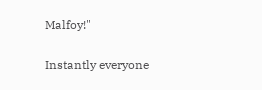Malfoy!"

Instantly everyone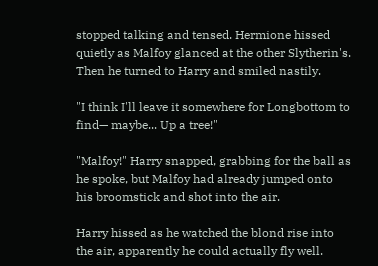stopped talking and tensed. Hermione hissed quietly as Malfoy glanced at the other Slytherin's. Then he turned to Harry and smiled nastily.

"I think I'll leave it somewhere for Longbottom to find— maybe... Up a tree!"

"Malfoy!" Harry snapped, grabbing for the ball as he spoke, but Malfoy had already jumped onto his broomstick and shot into the air.

Harry hissed as he watched the blond rise into the air, apparently he could actually fly well.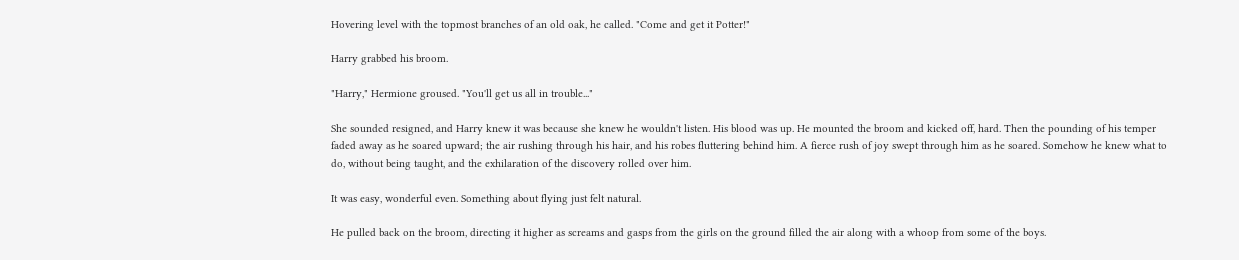Hovering level with the topmost branches of an old oak, he called. "Come and get it Potter!"

Harry grabbed his broom.

"Harry," Hermione groused. "You'll get us all in trouble..."

She sounded resigned, and Harry knew it was because she knew he wouldn't listen. His blood was up. He mounted the broom and kicked off, hard. Then the pounding of his temper faded away as he soared upward; the air rushing through his hair, and his robes fluttering behind him. A fierce rush of joy swept through him as he soared. Somehow he knew what to do, without being taught, and the exhilaration of the discovery rolled over him.

It was easy, wonderful even. Something about flying just felt natural.

He pulled back on the broom, directing it higher as screams and gasps from the girls on the ground filled the air along with a whoop from some of the boys.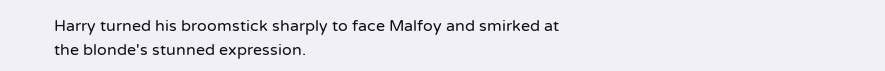Harry turned his broomstick sharply to face Malfoy and smirked at the blonde's stunned expression.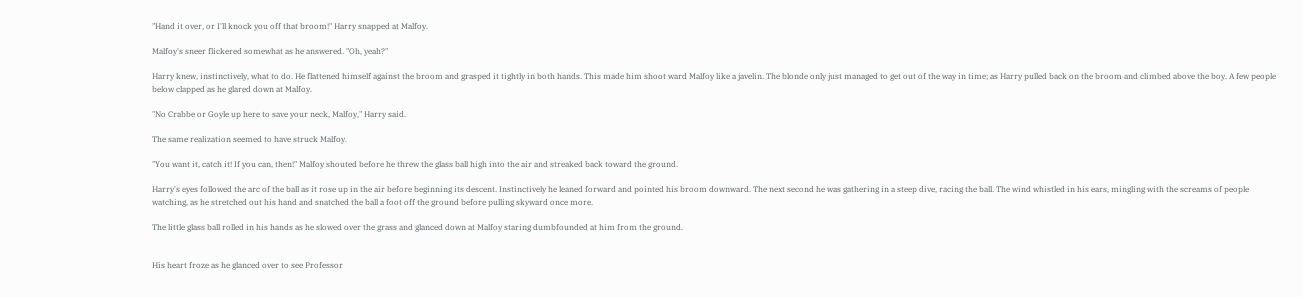"Hand it over, or I'll knock you off that broom!" Harry snapped at Malfoy.

Malfoy's sneer flickered somewhat as he answered. "Oh, yeah?"

Harry knew, instinctively, what to do. He flattened himself against the broom and grasped it tightly in both hands. This made him shoot ward Malfoy like a javelin. The blonde only just managed to get out of the way in time; as Harry pulled back on the broom and climbed above the boy. A few people below clapped as he glared down at Malfoy.

"No Crabbe or Goyle up here to save your neck, Malfoy," Harry said.

The same realization seemed to have struck Malfoy.

"You want it, catch it! If you can, then!" Malfoy shouted before he threw the glass ball high into the air and streaked back toward the ground.

Harry's eyes followed the arc of the ball as it rose up in the air before beginning its descent. Instinctively he leaned forward and pointed his broom downward. The next second he was gathering in a steep dive, racing the ball. The wind whistled in his ears, mingling with the screams of people watching, as he stretched out his hand and snatched the ball a foot off the ground before pulling skyward once more.

The little glass ball rolled in his hands as he slowed over the grass and glanced down at Malfoy staring dumbfounded at him from the ground.


His heart froze as he glanced over to see Professor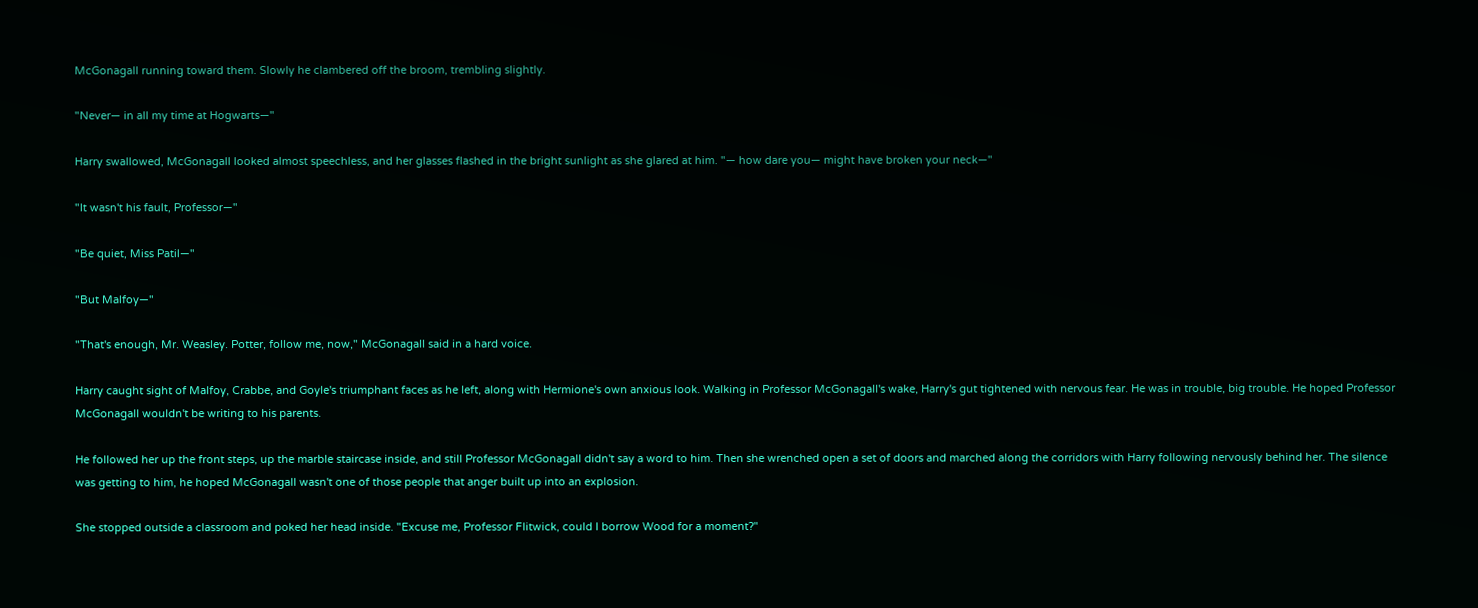McGonagall running toward them. Slowly he clambered off the broom, trembling slightly.

"Never— in all my time at Hogwarts—"

Harry swallowed, McGonagall looked almost speechless, and her glasses flashed in the bright sunlight as she glared at him. "— how dare you— might have broken your neck—"

"It wasn't his fault, Professor—"

"Be quiet, Miss Patil—"

"But Malfoy—"

"That's enough, Mr. Weasley. Potter, follow me, now," McGonagall said in a hard voice.

Harry caught sight of Malfoy, Crabbe, and Goyle's triumphant faces as he left, along with Hermione's own anxious look. Walking in Professor McGonagall's wake, Harry's gut tightened with nervous fear. He was in trouble, big trouble. He hoped Professor McGonagall wouldn't be writing to his parents.

He followed her up the front steps, up the marble staircase inside, and still Professor McGonagall didn't say a word to him. Then she wrenched open a set of doors and marched along the corridors with Harry following nervously behind her. The silence was getting to him, he hoped McGonagall wasn't one of those people that anger built up into an explosion.

She stopped outside a classroom and poked her head inside. "Excuse me, Professor Flitwick, could I borrow Wood for a moment?"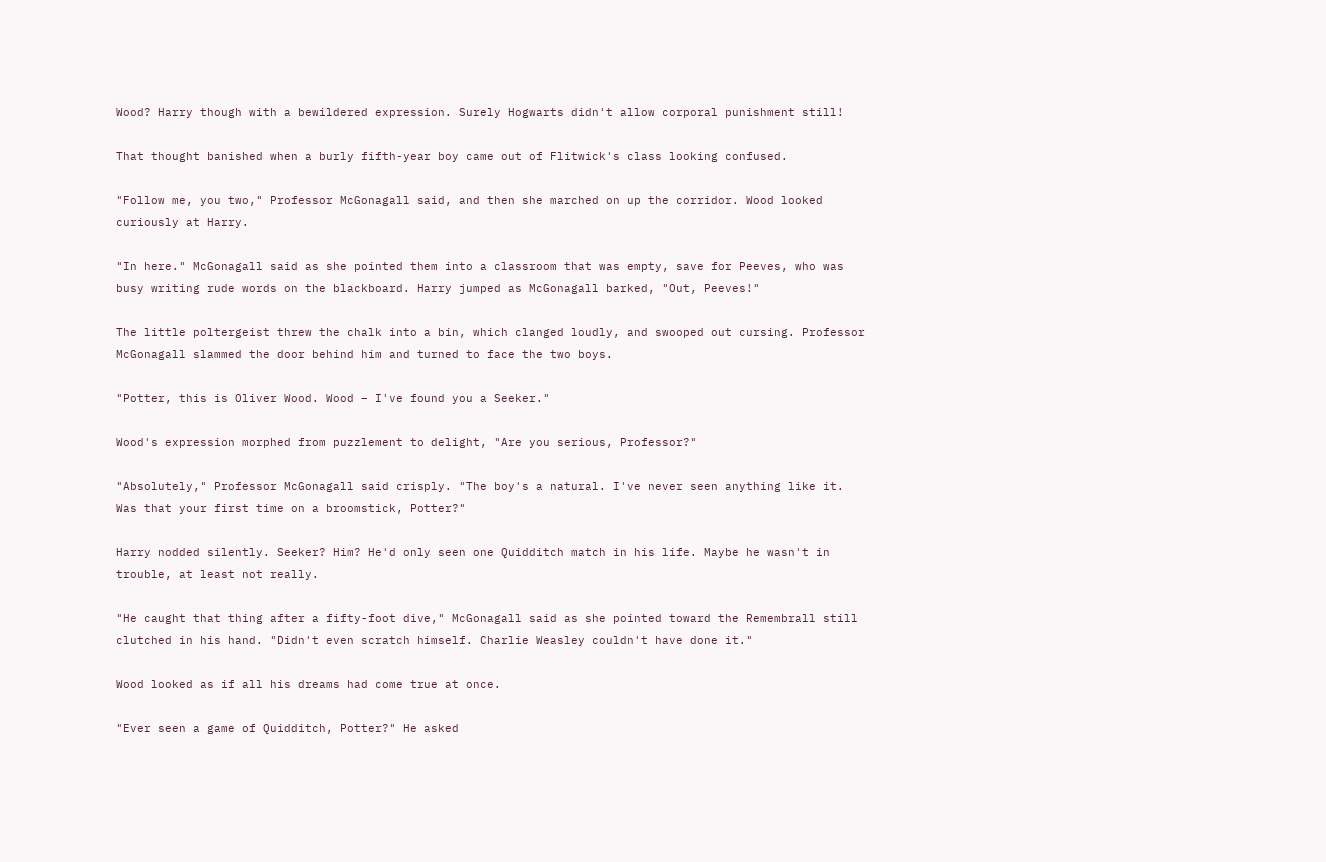Wood? Harry though with a bewildered expression. Surely Hogwarts didn't allow corporal punishment still!

That thought banished when a burly fifth-year boy came out of Flitwick's class looking confused.

"Follow me, you two," Professor McGonagall said, and then she marched on up the corridor. Wood looked curiously at Harry.

"In here." McGonagall said as she pointed them into a classroom that was empty, save for Peeves, who was busy writing rude words on the blackboard. Harry jumped as McGonagall barked, "Out, Peeves!"

The little poltergeist threw the chalk into a bin, which clanged loudly, and swooped out cursing. Professor McGonagall slammed the door behind him and turned to face the two boys.

"Potter, this is Oliver Wood. Wood – I've found you a Seeker."

Wood's expression morphed from puzzlement to delight, "Are you serious, Professor?"

"Absolutely," Professor McGonagall said crisply. "The boy's a natural. I've never seen anything like it. Was that your first time on a broomstick, Potter?"

Harry nodded silently. Seeker? Him? He'd only seen one Quidditch match in his life. Maybe he wasn't in trouble, at least not really.

"He caught that thing after a fifty-foot dive," McGonagall said as she pointed toward the Remembrall still clutched in his hand. "Didn't even scratch himself. Charlie Weasley couldn't have done it."

Wood looked as if all his dreams had come true at once.

"Ever seen a game of Quidditch, Potter?" He asked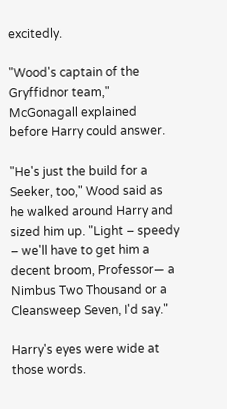excitedly.

"Wood's captain of the Gryffidnor team," McGonagall explained before Harry could answer.

"He's just the build for a Seeker, too," Wood said as he walked around Harry and sized him up. "Light – speedy – we'll have to get him a decent broom, Professor— a Nimbus Two Thousand or a Cleansweep Seven, I'd say."

Harry's eyes were wide at those words.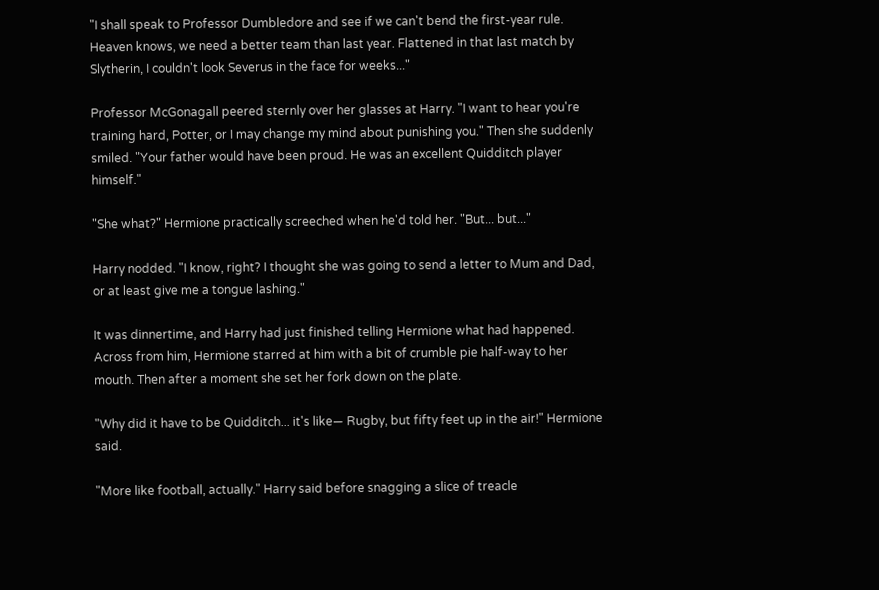"I shall speak to Professor Dumbledore and see if we can't bend the first-year rule. Heaven knows, we need a better team than last year. Flattened in that last match by Slytherin, I couldn't look Severus in the face for weeks..."

Professor McGonagall peered sternly over her glasses at Harry. "I want to hear you're training hard, Potter, or I may change my mind about punishing you." Then she suddenly smiled. "Your father would have been proud. He was an excellent Quidditch player himself."

"She what?" Hermione practically screeched when he'd told her. "But... but..."

Harry nodded. "I know, right? I thought she was going to send a letter to Mum and Dad, or at least give me a tongue lashing."

It was dinnertime, and Harry had just finished telling Hermione what had happened. Across from him, Hermione starred at him with a bit of crumble pie half-way to her mouth. Then after a moment she set her fork down on the plate.

"Why did it have to be Quidditch... it's like— Rugby, but fifty feet up in the air!" Hermione said.

"More like football, actually." Harry said before snagging a slice of treacle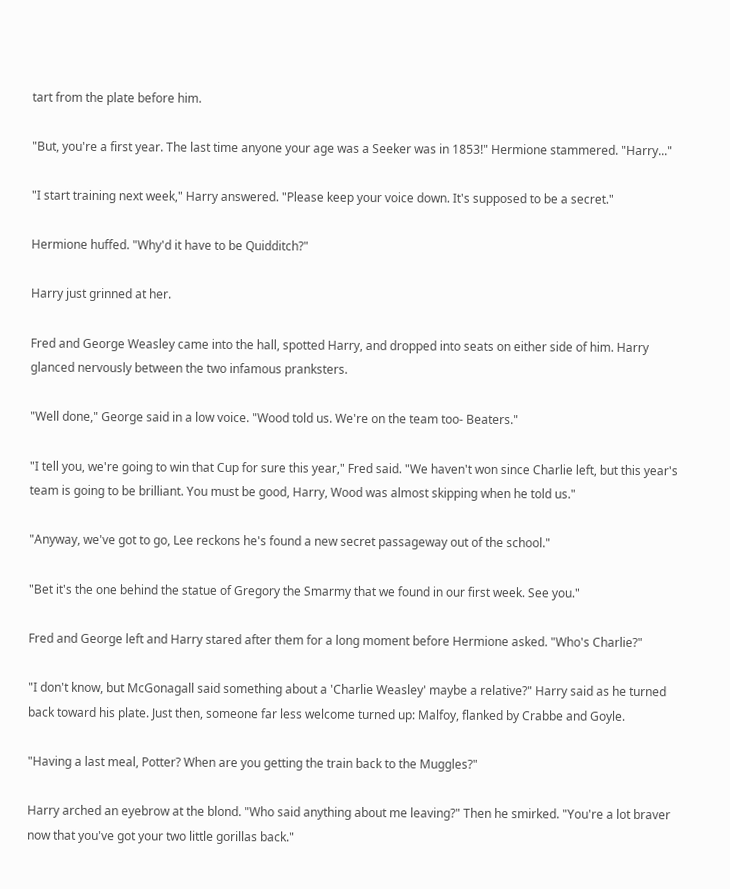tart from the plate before him.

"But, you're a first year. The last time anyone your age was a Seeker was in 1853!" Hermione stammered. "Harry..."

"I start training next week," Harry answered. "Please keep your voice down. It's supposed to be a secret."

Hermione huffed. "Why'd it have to be Quidditch?"

Harry just grinned at her.

Fred and George Weasley came into the hall, spotted Harry, and dropped into seats on either side of him. Harry glanced nervously between the two infamous pranksters.

"Well done," George said in a low voice. "Wood told us. We're on the team too- Beaters."

"I tell you, we're going to win that Cup for sure this year," Fred said. "We haven't won since Charlie left, but this year's team is going to be brilliant. You must be good, Harry, Wood was almost skipping when he told us."

"Anyway, we've got to go, Lee reckons he's found a new secret passageway out of the school."

"Bet it's the one behind the statue of Gregory the Smarmy that we found in our first week. See you."

Fred and George left and Harry stared after them for a long moment before Hermione asked. "Who's Charlie?"

"I don't know, but McGonagall said something about a 'Charlie Weasley' maybe a relative?" Harry said as he turned back toward his plate. Just then, someone far less welcome turned up: Malfoy, flanked by Crabbe and Goyle.

"Having a last meal, Potter? When are you getting the train back to the Muggles?"

Harry arched an eyebrow at the blond. "Who said anything about me leaving?" Then he smirked. "You're a lot braver now that you've got your two little gorillas back."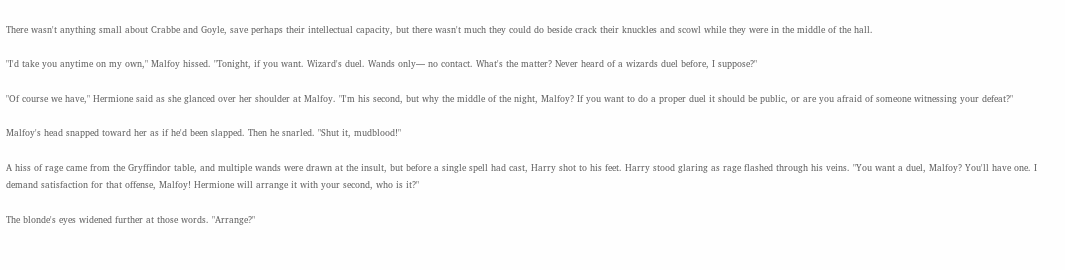There wasn't anything small about Crabbe and Goyle, save perhaps their intellectual capacity, but there wasn't much they could do beside crack their knuckles and scowl while they were in the middle of the hall.

"I'd take you anytime on my own," Malfoy hissed. "Tonight, if you want. Wizard's duel. Wands only— no contact. What's the matter? Never heard of a wizards duel before, I suppose?"

"Of course we have," Hermione said as she glanced over her shoulder at Malfoy. "I'm his second, but why the middle of the night, Malfoy? If you want to do a proper duel it should be public, or are you afraid of someone witnessing your defeat?"

Malfoy's head snapped toward her as if he'd been slapped. Then he snarled. "Shut it, mudblood!"

A hiss of rage came from the Gryffindor table, and multiple wands were drawn at the insult, but before a single spell had cast, Harry shot to his feet. Harry stood glaring as rage flashed through his veins. "You want a duel, Malfoy? You'll have one. I demand satisfaction for that offense, Malfoy! Hermione will arrange it with your second, who is it?"

The blonde's eyes widened further at those words. "Arrange?"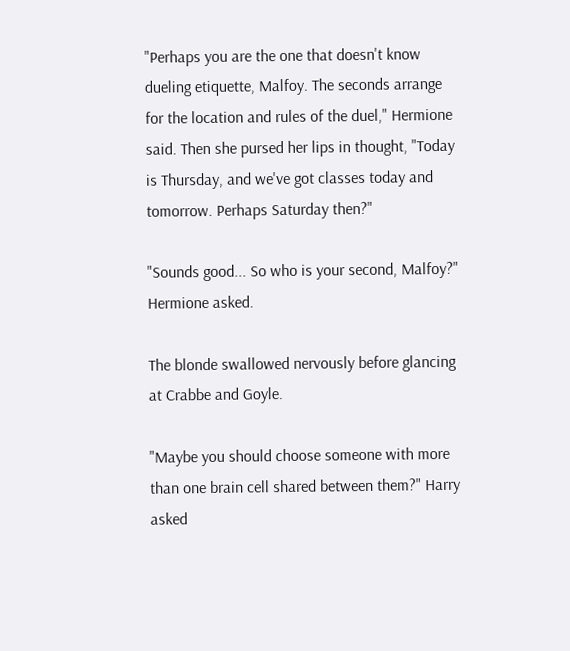"Perhaps you are the one that doesn't know dueling etiquette, Malfoy. The seconds arrange for the location and rules of the duel," Hermione said. Then she pursed her lips in thought, "Today is Thursday, and we've got classes today and tomorrow. Perhaps Saturday then?"

"Sounds good... So who is your second, Malfoy?" Hermione asked.

The blonde swallowed nervously before glancing at Crabbe and Goyle.

"Maybe you should choose someone with more than one brain cell shared between them?" Harry asked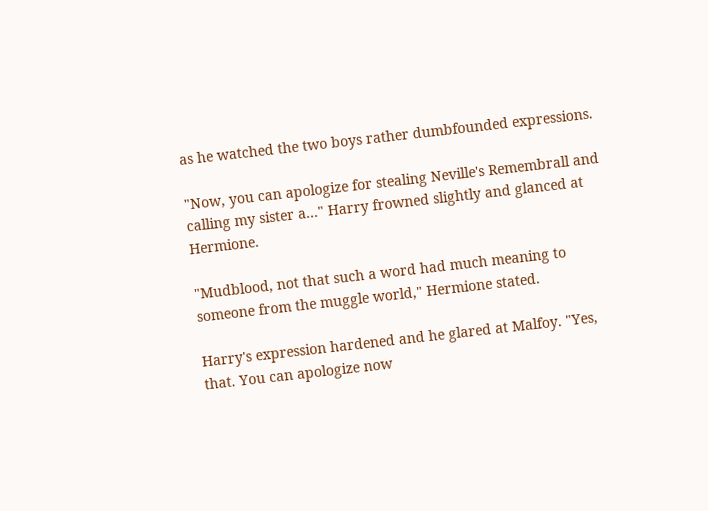as he watched the two boys rather dumbfounded expressions.

"Now, you can apologize for stealing Neville's Remembrall and calling my sister a..." Harry frowned slightly and glanced at Hermione.

"Mudblood, not that such a word had much meaning to someone from the muggle world," Hermione stated.

Harry's expression hardened and he glared at Malfoy. "Yes, that. You can apologize now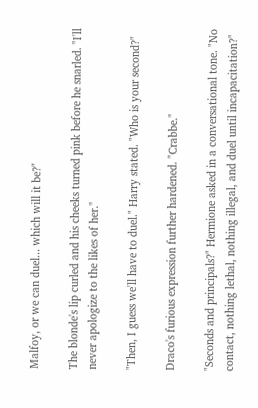Malfoy, or we can duel... which will it be?"

The blonde's lip curled and his cheeks turned pink before he snarled. "I'll never apologize to the likes of her."

"Then, I guess we'll have to duel." Harry stated. "Who is your second?"

Draco's furious expression further hardened. "Crabbe."

"Seconds and principals?" Hermione asked in a conversational tone. "No contact, nothing lethal, nothing illegal, and duel until incapacitation?"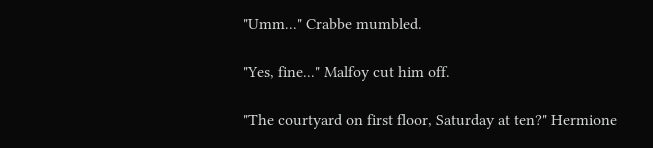"Umm..." Crabbe mumbled.

"Yes, fine..." Malfoy cut him off.

"The courtyard on first floor, Saturday at ten?" Hermione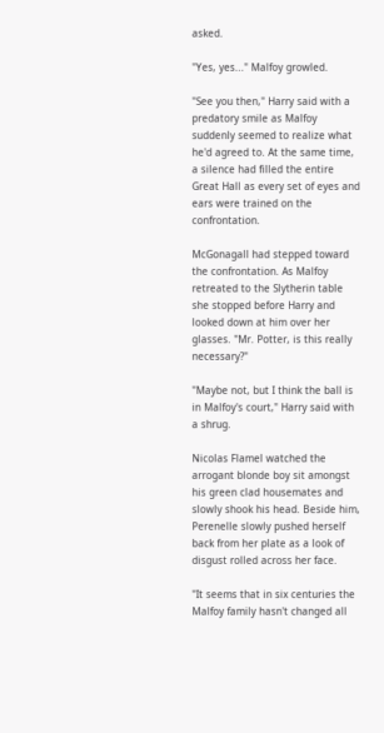asked.

"Yes, yes..." Malfoy growled.

"See you then," Harry said with a predatory smile as Malfoy suddenly seemed to realize what he'd agreed to. At the same time, a silence had filled the entire Great Hall as every set of eyes and ears were trained on the confrontation.

McGonagall had stepped toward the confrontation. As Malfoy retreated to the Slytherin table she stopped before Harry and looked down at him over her glasses. "Mr. Potter, is this really necessary?"

"Maybe not, but I think the ball is in Malfoy's court," Harry said with a shrug.

Nicolas Flamel watched the arrogant blonde boy sit amongst his green clad housemates and slowly shook his head. Beside him, Perenelle slowly pushed herself back from her plate as a look of disgust rolled across her face.

"It seems that in six centuries the Malfoy family hasn't changed all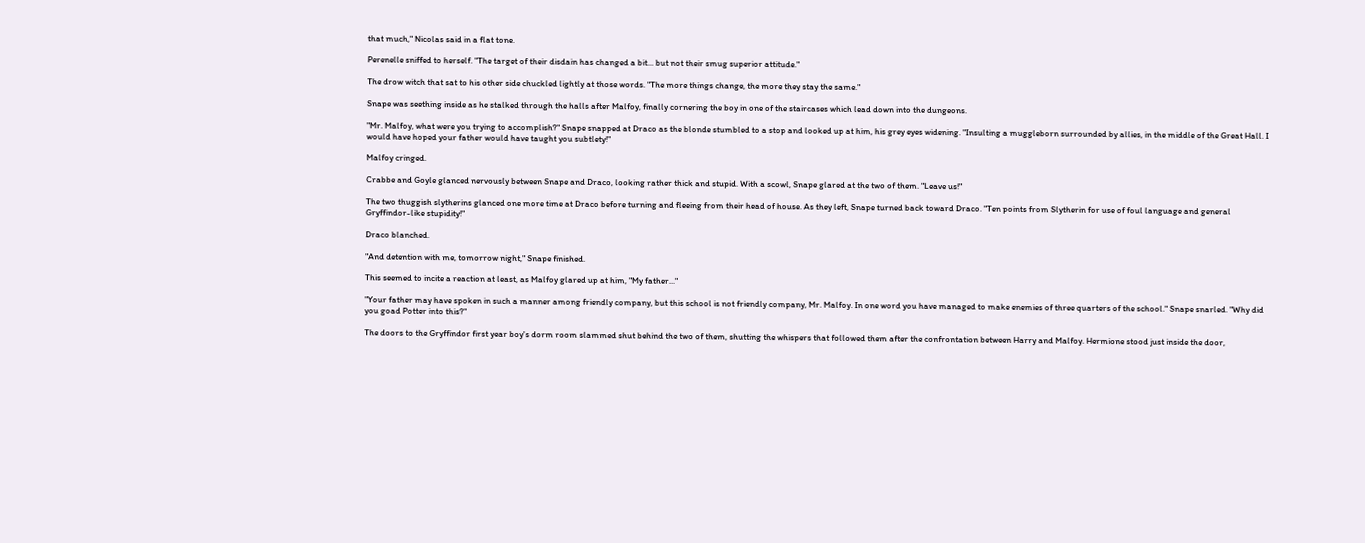that much," Nicolas said in a flat tone.

Perenelle sniffed to herself. "The target of their disdain has changed a bit... but not their smug superior attitude."

The drow witch that sat to his other side chuckled lightly at those words. "The more things change, the more they stay the same."

Snape was seething inside as he stalked through the halls after Malfoy, finally cornering the boy in one of the staircases which lead down into the dungeons.

"Mr. Malfoy, what were you trying to accomplish?" Snape snapped at Draco as the blonde stumbled to a stop and looked up at him, his grey eyes widening. "Insulting a muggleborn surrounded by allies, in the middle of the Great Hall. I would have hoped your father would have taught you subtlety!"

Malfoy cringed.

Crabbe and Goyle glanced nervously between Snape and Draco, looking rather thick and stupid. With a scowl, Snape glared at the two of them. "Leave us!"

The two thuggish slytherins glanced one more time at Draco before turning and fleeing from their head of house. As they left, Snape turned back toward Draco. "Ten points from Slytherin for use of foul language and general Gryffindor-like stupidity!"

Draco blanched.

"And detention with me, tomorrow night," Snape finished.

This seemed to incite a reaction at least, as Malfoy glared up at him, "My father..."

"Your father may have spoken in such a manner among friendly company, but this school is not friendly company, Mr. Malfoy. In one word you have managed to make enemies of three quarters of the school." Snape snarled. "Why did you goad Potter into this?"

The doors to the Gryffindor first year boy's dorm room slammed shut behind the two of them, shutting the whispers that followed them after the confrontation between Harry and Malfoy. Hermione stood just inside the door,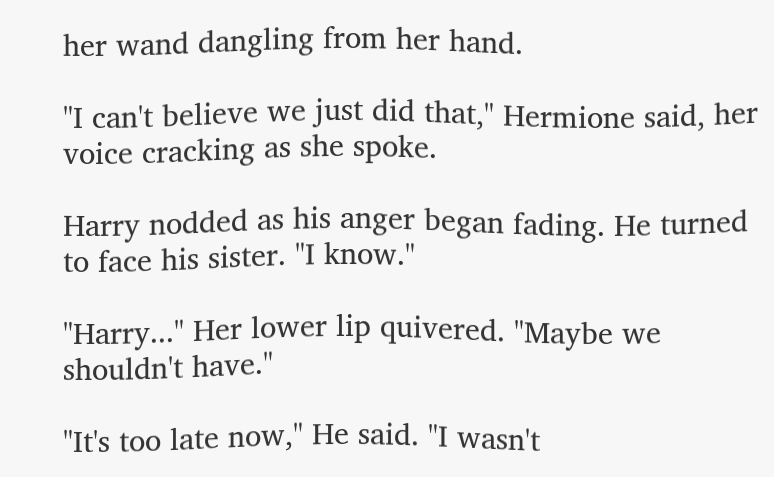her wand dangling from her hand.

"I can't believe we just did that," Hermione said, her voice cracking as she spoke.

Harry nodded as his anger began fading. He turned to face his sister. "I know."

"Harry..." Her lower lip quivered. "Maybe we shouldn't have."

"It's too late now," He said. "I wasn't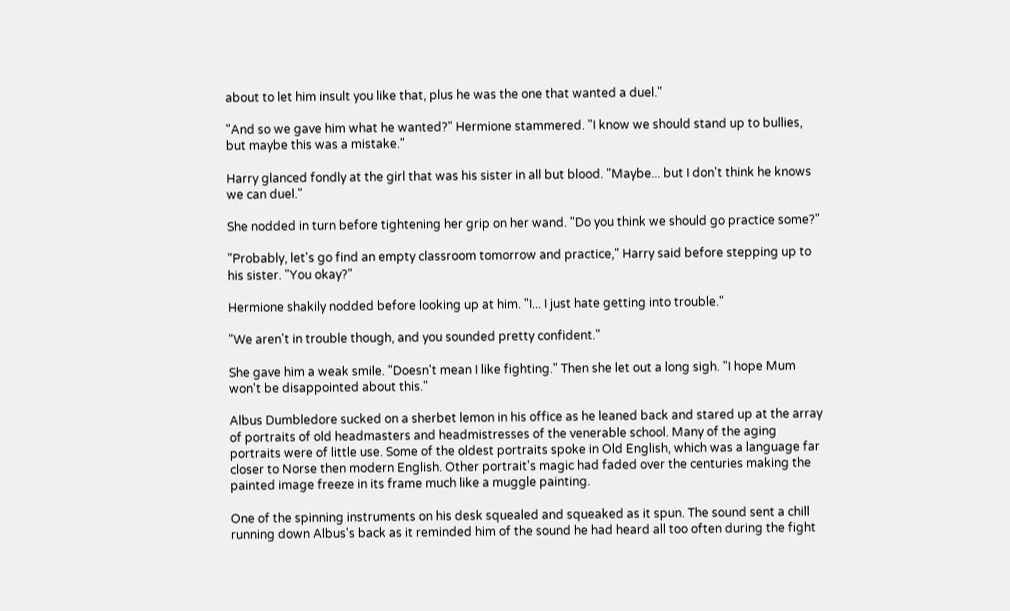about to let him insult you like that, plus he was the one that wanted a duel."

"And so we gave him what he wanted?" Hermione stammered. "I know we should stand up to bullies, but maybe this was a mistake."

Harry glanced fondly at the girl that was his sister in all but blood. "Maybe... but I don't think he knows we can duel."

She nodded in turn before tightening her grip on her wand. "Do you think we should go practice some?"

"Probably, let's go find an empty classroom tomorrow and practice," Harry said before stepping up to his sister. "You okay?"

Hermione shakily nodded before looking up at him. "I... I just hate getting into trouble."

"We aren't in trouble though, and you sounded pretty confident."

She gave him a weak smile. "Doesn't mean I like fighting." Then she let out a long sigh. "I hope Mum won't be disappointed about this."

Albus Dumbledore sucked on a sherbet lemon in his office as he leaned back and stared up at the array of portraits of old headmasters and headmistresses of the venerable school. Many of the aging portraits were of little use. Some of the oldest portraits spoke in Old English, which was a language far closer to Norse then modern English. Other portrait's magic had faded over the centuries making the painted image freeze in its frame much like a muggle painting.

One of the spinning instruments on his desk squealed and squeaked as it spun. The sound sent a chill running down Albus's back as it reminded him of the sound he had heard all too often during the fight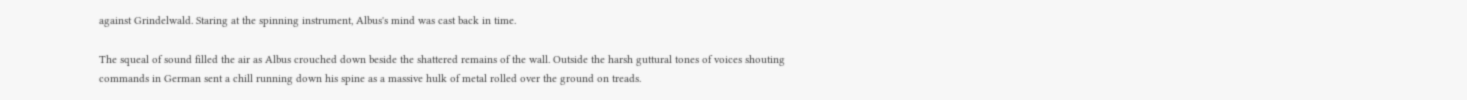against Grindelwald. Staring at the spinning instrument, Albus's mind was cast back in time.

The squeal of sound filled the air as Albus crouched down beside the shattered remains of the wall. Outside the harsh guttural tones of voices shouting commands in German sent a chill running down his spine as a massive hulk of metal rolled over the ground on treads.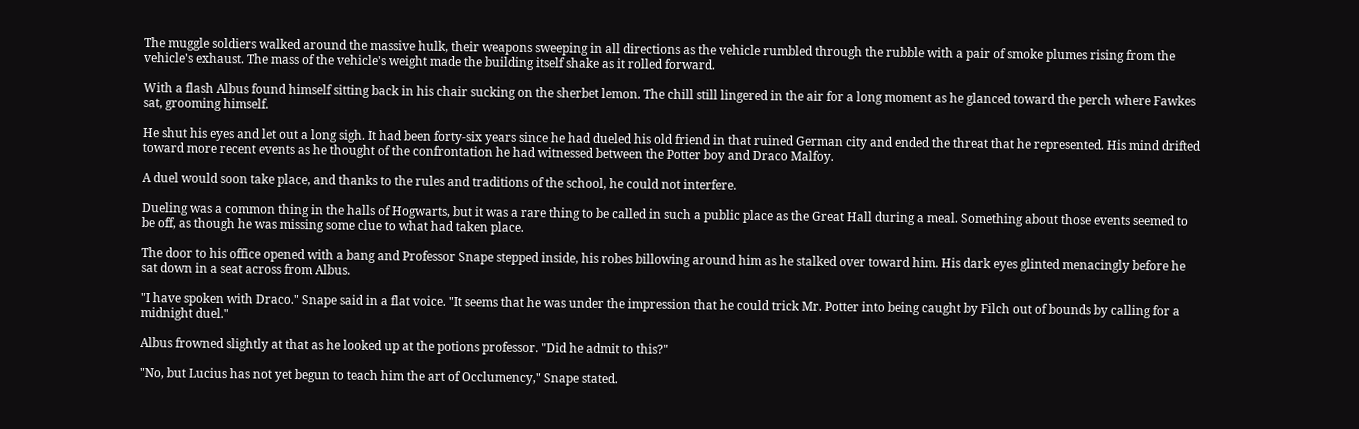The muggle soldiers walked around the massive hulk, their weapons sweeping in all directions as the vehicle rumbled through the rubble with a pair of smoke plumes rising from the vehicle's exhaust. The mass of the vehicle's weight made the building itself shake as it rolled forward.

With a flash Albus found himself sitting back in his chair sucking on the sherbet lemon. The chill still lingered in the air for a long moment as he glanced toward the perch where Fawkes sat, grooming himself.

He shut his eyes and let out a long sigh. It had been forty-six years since he had dueled his old friend in that ruined German city and ended the threat that he represented. His mind drifted toward more recent events as he thought of the confrontation he had witnessed between the Potter boy and Draco Malfoy.

A duel would soon take place, and thanks to the rules and traditions of the school, he could not interfere.

Dueling was a common thing in the halls of Hogwarts, but it was a rare thing to be called in such a public place as the Great Hall during a meal. Something about those events seemed to be off, as though he was missing some clue to what had taken place.

The door to his office opened with a bang and Professor Snape stepped inside, his robes billowing around him as he stalked over toward him. His dark eyes glinted menacingly before he sat down in a seat across from Albus.

"I have spoken with Draco." Snape said in a flat voice. "It seems that he was under the impression that he could trick Mr. Potter into being caught by Filch out of bounds by calling for a midnight duel."

Albus frowned slightly at that as he looked up at the potions professor. "Did he admit to this?"

"No, but Lucius has not yet begun to teach him the art of Occlumency," Snape stated.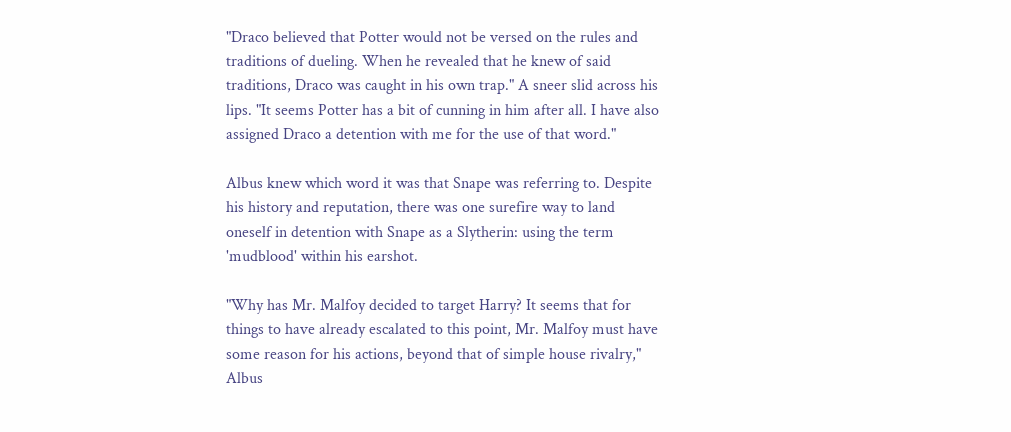"Draco believed that Potter would not be versed on the rules and traditions of dueling. When he revealed that he knew of said traditions, Draco was caught in his own trap." A sneer slid across his lips. "It seems Potter has a bit of cunning in him after all. I have also assigned Draco a detention with me for the use of that word."

Albus knew which word it was that Snape was referring to. Despite his history and reputation, there was one surefire way to land oneself in detention with Snape as a Slytherin: using the term 'mudblood' within his earshot.

"Why has Mr. Malfoy decided to target Harry? It seems that for things to have already escalated to this point, Mr. Malfoy must have some reason for his actions, beyond that of simple house rivalry," Albus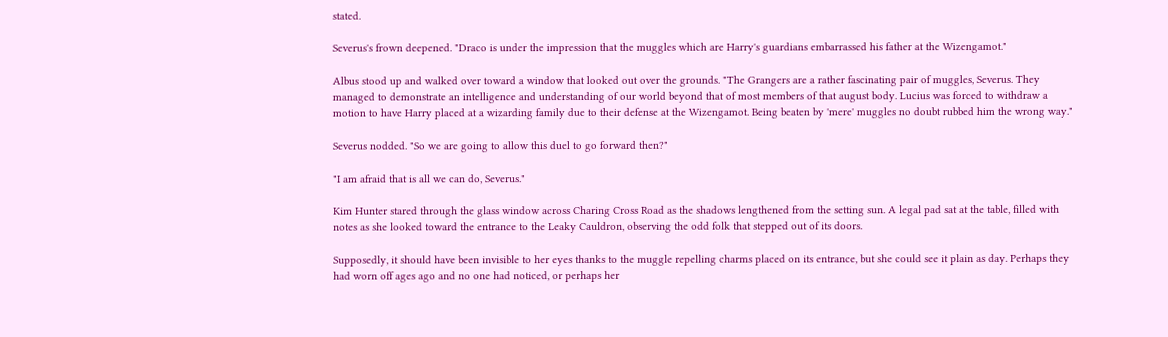stated.

Severus's frown deepened. "Draco is under the impression that the muggles which are Harry's guardians embarrassed his father at the Wizengamot."

Albus stood up and walked over toward a window that looked out over the grounds. "The Grangers are a rather fascinating pair of muggles, Severus. They managed to demonstrate an intelligence and understanding of our world beyond that of most members of that august body. Lucius was forced to withdraw a motion to have Harry placed at a wizarding family due to their defense at the Wizengamot. Being beaten by 'mere' muggles no doubt rubbed him the wrong way."

Severus nodded. "So we are going to allow this duel to go forward then?"

"I am afraid that is all we can do, Severus."

Kim Hunter stared through the glass window across Charing Cross Road as the shadows lengthened from the setting sun. A legal pad sat at the table, filled with notes as she looked toward the entrance to the Leaky Cauldron, observing the odd folk that stepped out of its doors.

Supposedly, it should have been invisible to her eyes thanks to the muggle repelling charms placed on its entrance, but she could see it plain as day. Perhaps they had worn off ages ago and no one had noticed, or perhaps her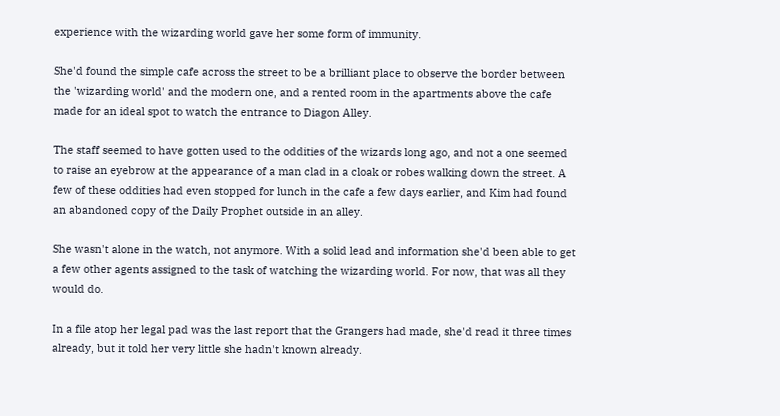experience with the wizarding world gave her some form of immunity.

She'd found the simple cafe across the street to be a brilliant place to observe the border between the 'wizarding world' and the modern one, and a rented room in the apartments above the cafe made for an ideal spot to watch the entrance to Diagon Alley.

The staff seemed to have gotten used to the oddities of the wizards long ago, and not a one seemed to raise an eyebrow at the appearance of a man clad in a cloak or robes walking down the street. A few of these oddities had even stopped for lunch in the cafe a few days earlier, and Kim had found an abandoned copy of the Daily Prophet outside in an alley.

She wasn't alone in the watch, not anymore. With a solid lead and information she'd been able to get a few other agents assigned to the task of watching the wizarding world. For now, that was all they would do.

In a file atop her legal pad was the last report that the Grangers had made, she'd read it three times already, but it told her very little she hadn't known already.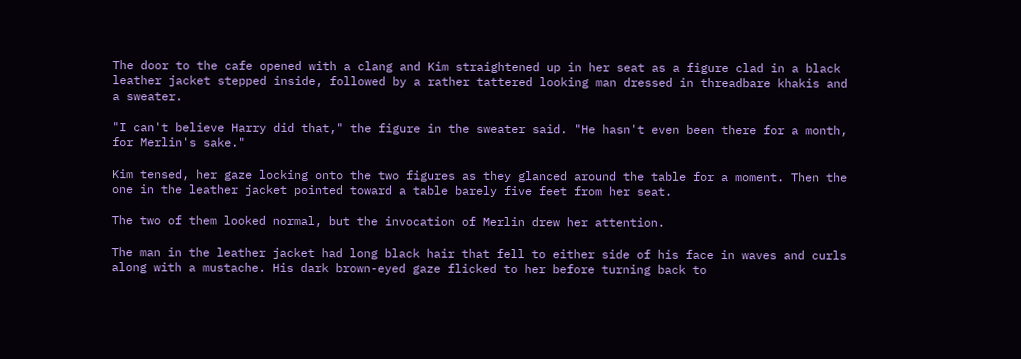The door to the cafe opened with a clang and Kim straightened up in her seat as a figure clad in a black leather jacket stepped inside, followed by a rather tattered looking man dressed in threadbare khakis and a sweater.

"I can't believe Harry did that," the figure in the sweater said. "He hasn't even been there for a month, for Merlin's sake."

Kim tensed, her gaze locking onto the two figures as they glanced around the table for a moment. Then the one in the leather jacket pointed toward a table barely five feet from her seat.

The two of them looked normal, but the invocation of Merlin drew her attention.

The man in the leather jacket had long black hair that fell to either side of his face in waves and curls along with a mustache. His dark brown-eyed gaze flicked to her before turning back to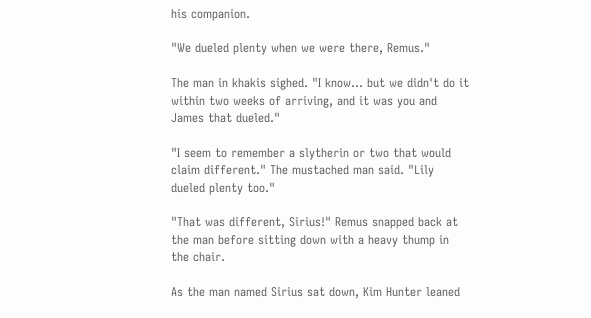his companion.

"We dueled plenty when we were there, Remus."

The man in khakis sighed. "I know... but we didn't do it within two weeks of arriving, and it was you and James that dueled."

"I seem to remember a slytherin or two that would claim different." The mustached man said. "Lily dueled plenty too."

"That was different, Sirius!" Remus snapped back at the man before sitting down with a heavy thump in the chair.

As the man named Sirius sat down, Kim Hunter leaned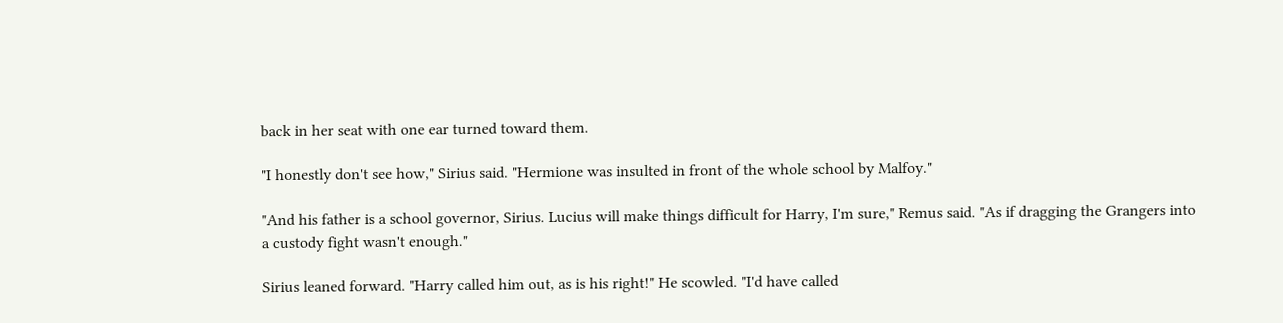back in her seat with one ear turned toward them.

"I honestly don't see how," Sirius said. "Hermione was insulted in front of the whole school by Malfoy."

"And his father is a school governor, Sirius. Lucius will make things difficult for Harry, I'm sure," Remus said. "As if dragging the Grangers into a custody fight wasn't enough."

Sirius leaned forward. "Harry called him out, as is his right!" He scowled. "I'd have called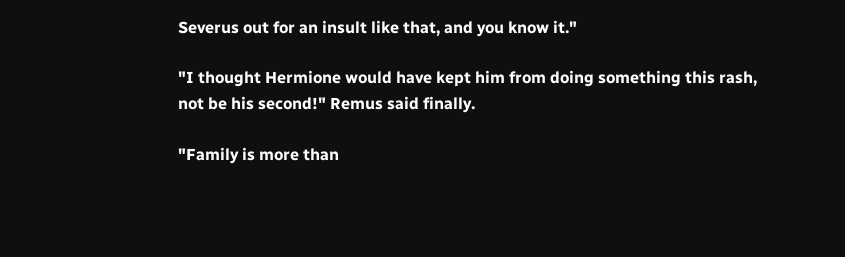Severus out for an insult like that, and you know it."

"I thought Hermione would have kept him from doing something this rash, not be his second!" Remus said finally.

"Family is more than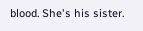blood. She's his sister.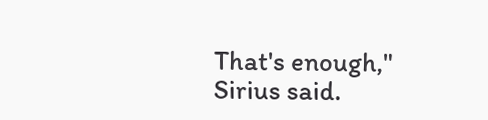That's enough," Sirius said.